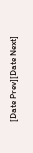[Date Prev][Date Next]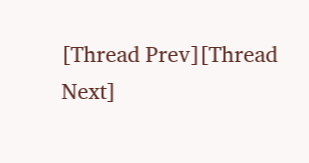[Thread Prev][Thread Next]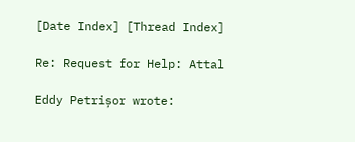[Date Index] [Thread Index]

Re: Request for Help: Attal

Eddy Petrișor wrote: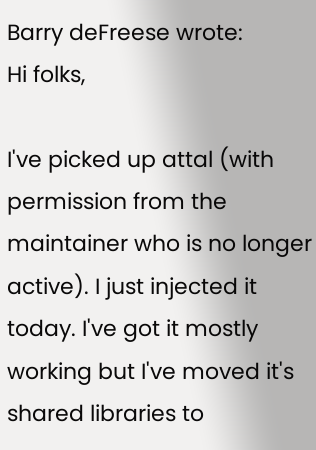Barry deFreese wrote:
Hi folks,

I've picked up attal (with permission from the maintainer who is no longer active). I just injected it today. I've got it mostly working but I've moved it's shared libraries to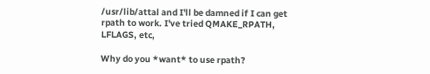/usr/lib/attal and I'll be damned if I can get rpath to work. I've tried QMAKE_RPATH, LFLAGS, etc,

Why do you *want* to use rpath?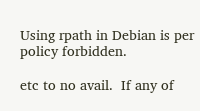Using rpath in Debian is per policy forbidden.

etc to no avail.  If any of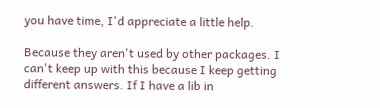you have time, I'd appreciate a little help.

Because they aren't used by other packages. I can't keep up with this because I keep getting different answers. If I have a lib in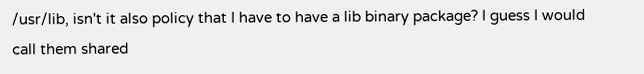/usr/lib, isn't it also policy that I have to have a lib binary package? I guess I would call them shared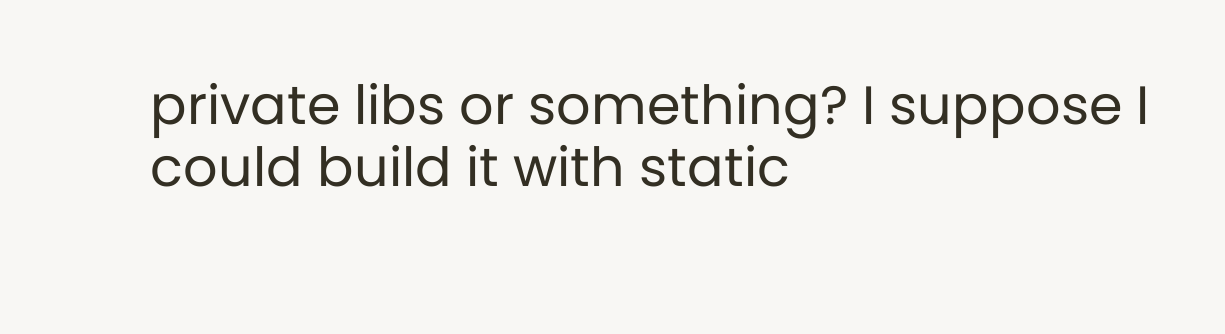private libs or something? I suppose I could build it with static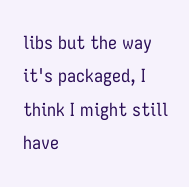libs but the way it's packaged, I think I might still have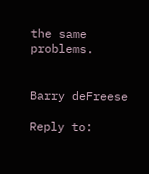the same problems.


Barry deFreese

Reply to: